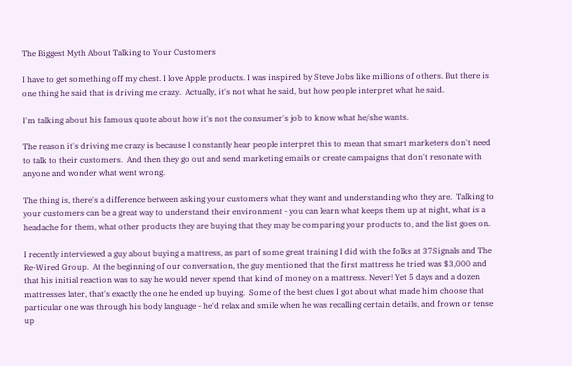The Biggest Myth About Talking to Your Customers

I have to get something off my chest. I love Apple products. I was inspired by Steve Jobs like millions of others. But there is one thing he said that is driving me crazy.  Actually, it's not what he said, but how people interpret what he said.

I'm talking about his famous quote about how it's not the consumer's job to know what he/she wants.

The reason it's driving me crazy is because I constantly hear people interpret this to mean that smart marketers don't need to talk to their customers.  And then they go out and send marketing emails or create campaigns that don't resonate with anyone and wonder what went wrong.

The thing is, there's a difference between asking your customers what they want and understanding who they are.  Talking to your customers can be a great way to understand their environment - you can learn what keeps them up at night, what is a headache for them, what other products they are buying that they may be comparing your products to, and the list goes on.

I recently interviewed a guy about buying a mattress, as part of some great training I did with the folks at 37Signals and The Re-Wired Group.  At the beginning of our conversation, the guy mentioned that the first mattress he tried was $3,000 and that his initial reaction was to say he would never spend that kind of money on a mattress. Never! Yet 5 days and a dozen mattresses later, that's exactly the one he ended up buying.  Some of the best clues I got about what made him choose that particular one was through his body language - he'd relax and smile when he was recalling certain details, and frown or tense up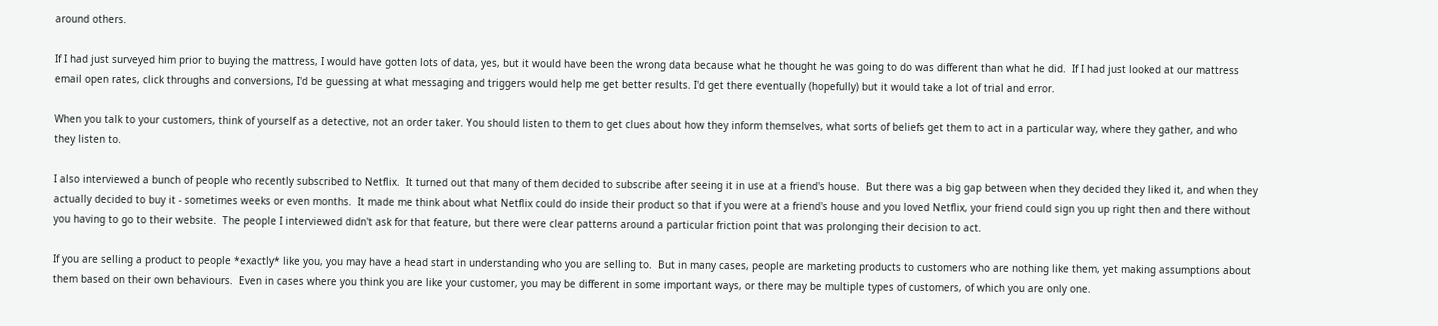around others.

If I had just surveyed him prior to buying the mattress, I would have gotten lots of data, yes, but it would have been the wrong data because what he thought he was going to do was different than what he did.  If I had just looked at our mattress email open rates, click throughs and conversions, I'd be guessing at what messaging and triggers would help me get better results. I'd get there eventually (hopefully) but it would take a lot of trial and error.

When you talk to your customers, think of yourself as a detective, not an order taker. You should listen to them to get clues about how they inform themselves, what sorts of beliefs get them to act in a particular way, where they gather, and who they listen to.

I also interviewed a bunch of people who recently subscribed to Netflix.  It turned out that many of them decided to subscribe after seeing it in use at a friend's house.  But there was a big gap between when they decided they liked it, and when they actually decided to buy it - sometimes weeks or even months.  It made me think about what Netflix could do inside their product so that if you were at a friend's house and you loved Netflix, your friend could sign you up right then and there without you having to go to their website.  The people I interviewed didn't ask for that feature, but there were clear patterns around a particular friction point that was prolonging their decision to act.

If you are selling a product to people *exactly* like you, you may have a head start in understanding who you are selling to.  But in many cases, people are marketing products to customers who are nothing like them, yet making assumptions about them based on their own behaviours.  Even in cases where you think you are like your customer, you may be different in some important ways, or there may be multiple types of customers, of which you are only one.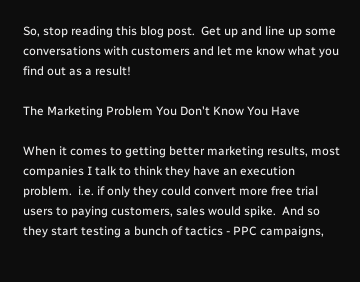So, stop reading this blog post.  Get up and line up some conversations with customers and let me know what you find out as a result!

The Marketing Problem You Don't Know You Have

When it comes to getting better marketing results, most companies I talk to think they have an execution problem.  i.e. if only they could convert more free trial users to paying customers, sales would spike.  And so they start testing a bunch of tactics - PPC campaigns,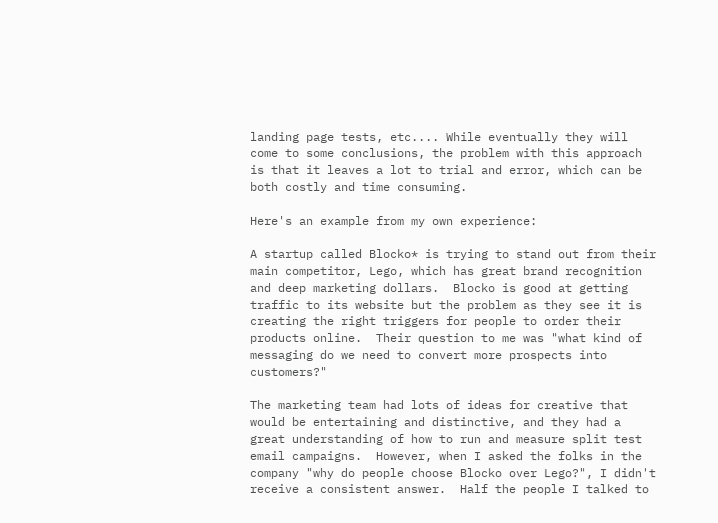landing page tests, etc.... While eventually they will come to some conclusions, the problem with this approach is that it leaves a lot to trial and error, which can be both costly and time consuming.

Here's an example from my own experience:

A startup called Blocko* is trying to stand out from their main competitor, Lego, which has great brand recognition and deep marketing dollars.  Blocko is good at getting traffic to its website but the problem as they see it is creating the right triggers for people to order their products online.  Their question to me was "what kind of messaging do we need to convert more prospects into customers?"

The marketing team had lots of ideas for creative that would be entertaining and distinctive, and they had a great understanding of how to run and measure split test email campaigns.  However, when I asked the folks in the company "why do people choose Blocko over Lego?", I didn't receive a consistent answer.  Half the people I talked to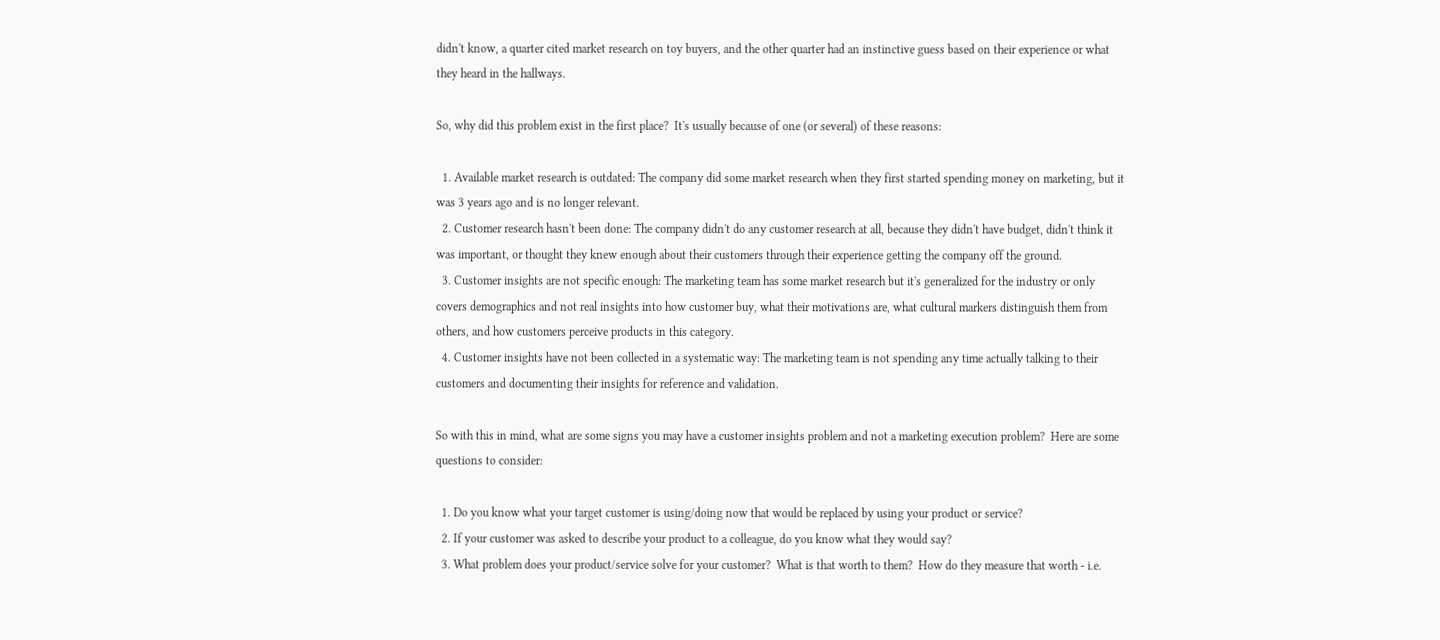didn't know, a quarter cited market research on toy buyers, and the other quarter had an instinctive guess based on their experience or what they heard in the hallways.

So, why did this problem exist in the first place?  It's usually because of one (or several) of these reasons:

  1. Available market research is outdated: The company did some market research when they first started spending money on marketing, but it was 3 years ago and is no longer relevant.
  2. Customer research hasn't been done: The company didn't do any customer research at all, because they didn't have budget, didn't think it was important, or thought they knew enough about their customers through their experience getting the company off the ground.
  3. Customer insights are not specific enough: The marketing team has some market research but it's generalized for the industry or only covers demographics and not real insights into how customer buy, what their motivations are, what cultural markers distinguish them from others, and how customers perceive products in this category.
  4. Customer insights have not been collected in a systematic way: The marketing team is not spending any time actually talking to their customers and documenting their insights for reference and validation.

So with this in mind, what are some signs you may have a customer insights problem and not a marketing execution problem?  Here are some questions to consider:

  1. Do you know what your target customer is using/doing now that would be replaced by using your product or service?
  2. If your customer was asked to describe your product to a colleague, do you know what they would say?
  3. What problem does your product/service solve for your customer?  What is that worth to them?  How do they measure that worth - i.e.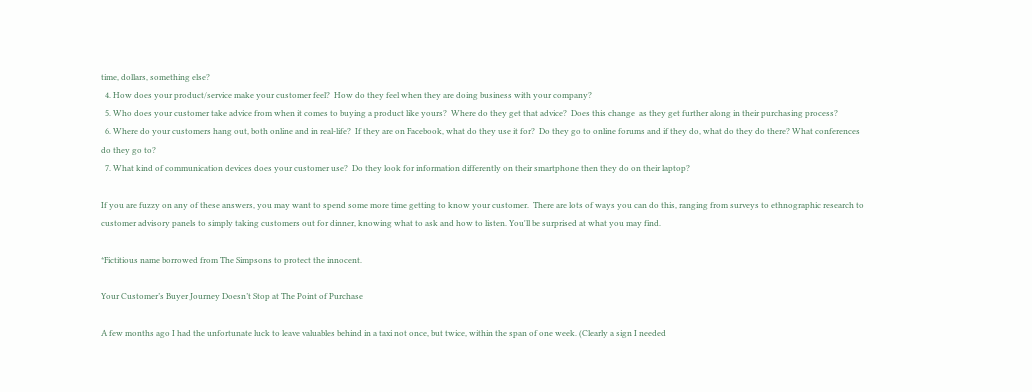time, dollars, something else?
  4. How does your product/service make your customer feel?  How do they feel when they are doing business with your company?
  5. Who does your customer take advice from when it comes to buying a product like yours?  Where do they get that advice?  Does this change  as they get further along in their purchasing process?
  6. Where do your customers hang out, both online and in real-life?  If they are on Facebook, what do they use it for?  Do they go to online forums and if they do, what do they do there? What conferences do they go to?
  7. What kind of communication devices does your customer use?  Do they look for information differently on their smartphone then they do on their laptop?

If you are fuzzy on any of these answers, you may want to spend some more time getting to know your customer.  There are lots of ways you can do this, ranging from surveys to ethnographic research to customer advisory panels to simply taking customers out for dinner, knowing what to ask and how to listen. You'll be surprised at what you may find.

*Fictitious name borrowed from The Simpsons to protect the innocent.

Your Customer’s Buyer Journey Doesn’t Stop at The Point of Purchase

A few months ago I had the unfortunate luck to leave valuables behind in a taxi not once, but twice, within the span of one week. (Clearly a sign I needed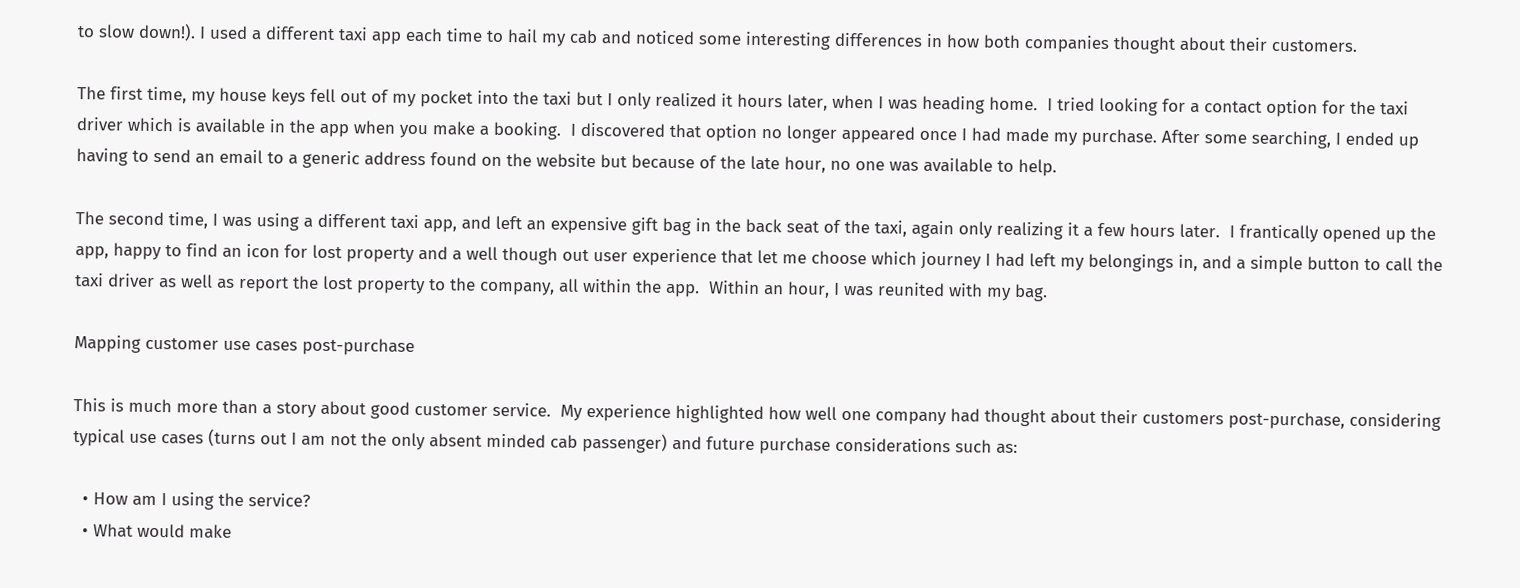to slow down!). I used a different taxi app each time to hail my cab and noticed some interesting differences in how both companies thought about their customers.

The first time, my house keys fell out of my pocket into the taxi but I only realized it hours later, when I was heading home.  I tried looking for a contact option for the taxi driver which is available in the app when you make a booking.  I discovered that option no longer appeared once I had made my purchase. After some searching, I ended up having to send an email to a generic address found on the website but because of the late hour, no one was available to help.

The second time, I was using a different taxi app, and left an expensive gift bag in the back seat of the taxi, again only realizing it a few hours later.  I frantically opened up the app, happy to find an icon for lost property and a well though out user experience that let me choose which journey I had left my belongings in, and a simple button to call the taxi driver as well as report the lost property to the company, all within the app.  Within an hour, I was reunited with my bag.

Mapping customer use cases post-purchase

This is much more than a story about good customer service.  My experience highlighted how well one company had thought about their customers post-purchase, considering typical use cases (turns out I am not the only absent minded cab passenger) and future purchase considerations such as:

  • How am I using the service?
  • What would make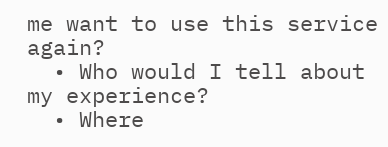me want to use this service again?
  • Who would I tell about my experience?
  • Where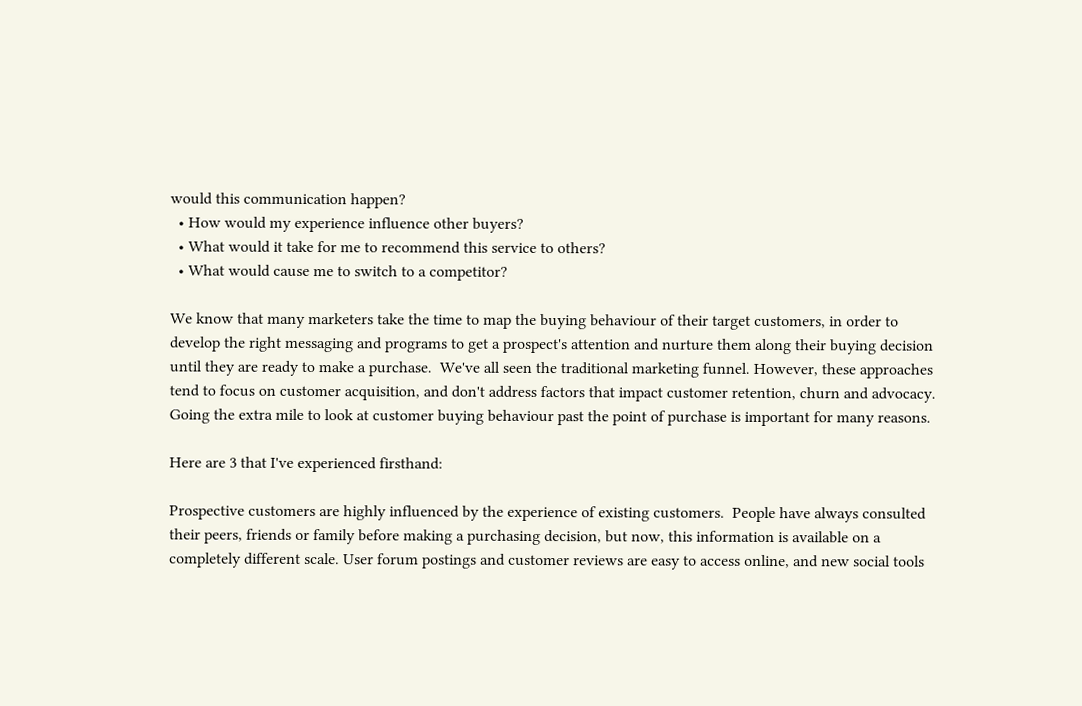would this communication happen?
  • How would my experience influence other buyers?
  • What would it take for me to recommend this service to others?
  • What would cause me to switch to a competitor?

We know that many marketers take the time to map the buying behaviour of their target customers, in order to develop the right messaging and programs to get a prospect's attention and nurture them along their buying decision until they are ready to make a purchase.  We've all seen the traditional marketing funnel. However, these approaches tend to focus on customer acquisition, and don't address factors that impact customer retention, churn and advocacy. Going the extra mile to look at customer buying behaviour past the point of purchase is important for many reasons.

Here are 3 that I've experienced firsthand:

Prospective customers are highly influenced by the experience of existing customers.  People have always consulted their peers, friends or family before making a purchasing decision, but now, this information is available on a completely different scale. User forum postings and customer reviews are easy to access online, and new social tools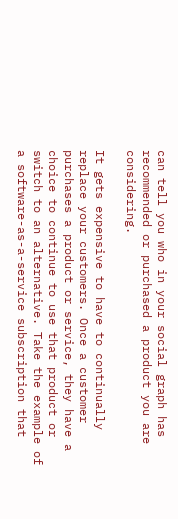can tell you who in your social graph has recommended or purchased a product you are considering.

It gets expensive to have to continually replace your customers. Once a customer purchases a product or service, they have a choice to continue to use that product or switch to an alternative. Take the example of a software-as-a-service subscription that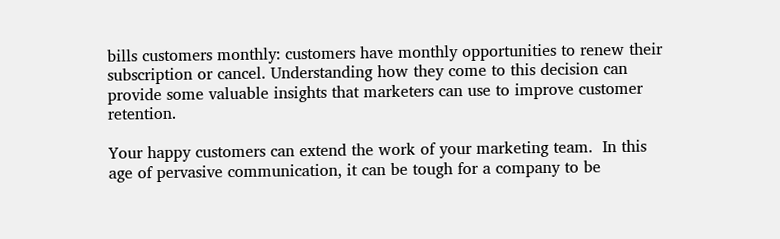bills customers monthly: customers have monthly opportunities to renew their subscription or cancel. Understanding how they come to this decision can provide some valuable insights that marketers can use to improve customer retention.

Your happy customers can extend the work of your marketing team.  In this age of pervasive communication, it can be tough for a company to be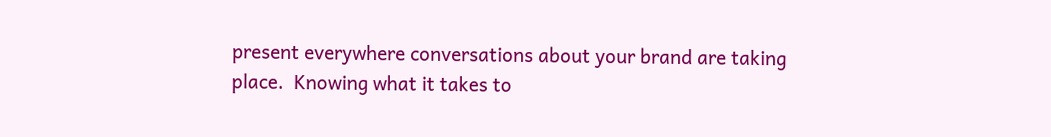present everywhere conversations about your brand are taking place.  Knowing what it takes to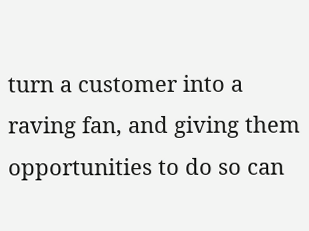turn a customer into a raving fan, and giving them opportunities to do so can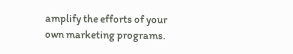amplify the efforts of your own marketing programs.